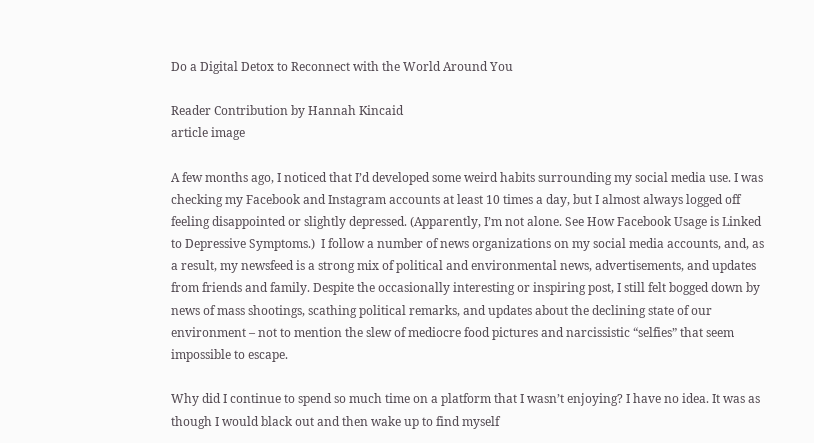Do a Digital Detox to Reconnect with the World Around You

Reader Contribution by Hannah Kincaid
article image

A few months ago, I noticed that I’d developed some weird habits surrounding my social media use. I was checking my Facebook and Instagram accounts at least 10 times a day, but I almost always logged off feeling disappointed or slightly depressed. (Apparently, I’m not alone. See How Facebook Usage is Linked to Depressive Symptoms.)  I follow a number of news organizations on my social media accounts, and, as a result, my newsfeed is a strong mix of political and environmental news, advertisements, and updates from friends and family. Despite the occasionally interesting or inspiring post, I still felt bogged down by news of mass shootings, scathing political remarks, and updates about the declining state of our environment – not to mention the slew of mediocre food pictures and narcissistic “selfies” that seem impossible to escape.

Why did I continue to spend so much time on a platform that I wasn’t enjoying? I have no idea. It was as though I would black out and then wake up to find myself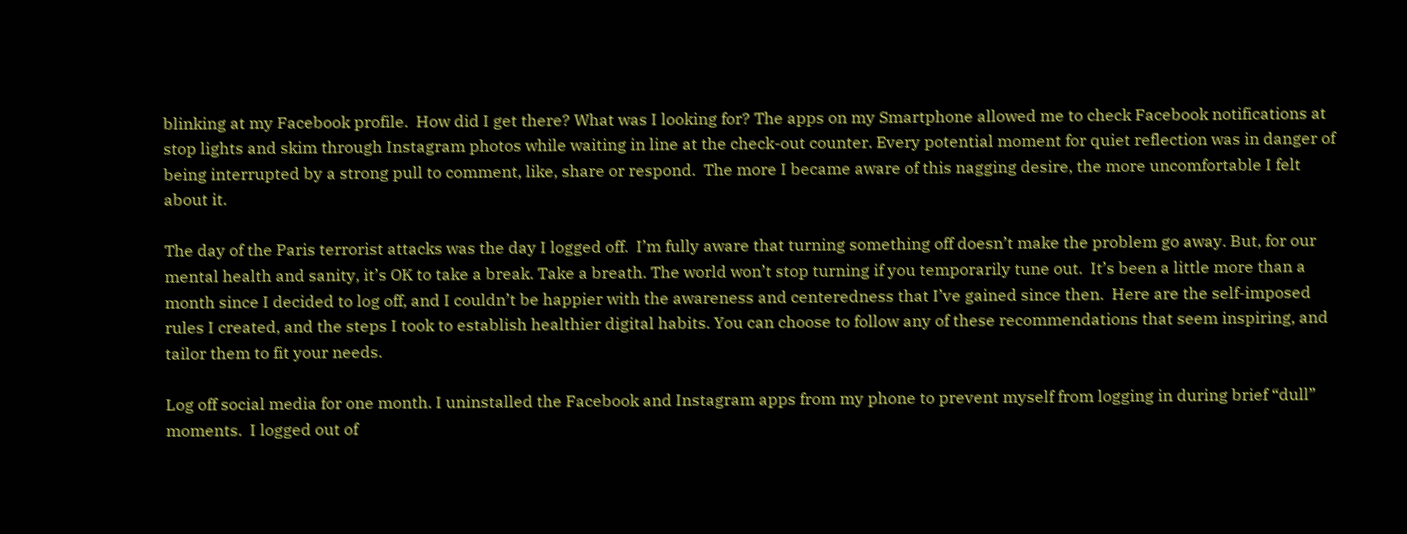blinking at my Facebook profile.  How did I get there? What was I looking for? The apps on my Smartphone allowed me to check Facebook notifications at stop lights and skim through Instagram photos while waiting in line at the check-out counter. Every potential moment for quiet reflection was in danger of being interrupted by a strong pull to comment, like, share or respond.  The more I became aware of this nagging desire, the more uncomfortable I felt about it.

The day of the Paris terrorist attacks was the day I logged off.  I’m fully aware that turning something off doesn’t make the problem go away. But, for our mental health and sanity, it’s OK to take a break. Take a breath. The world won’t stop turning if you temporarily tune out.  It’s been a little more than a month since I decided to log off, and I couldn’t be happier with the awareness and centeredness that I’ve gained since then.  Here are the self-imposed rules I created, and the steps I took to establish healthier digital habits. You can choose to follow any of these recommendations that seem inspiring, and tailor them to fit your needs.

Log off social media for one month. I uninstalled the Facebook and Instagram apps from my phone to prevent myself from logging in during brief “dull” moments.  I logged out of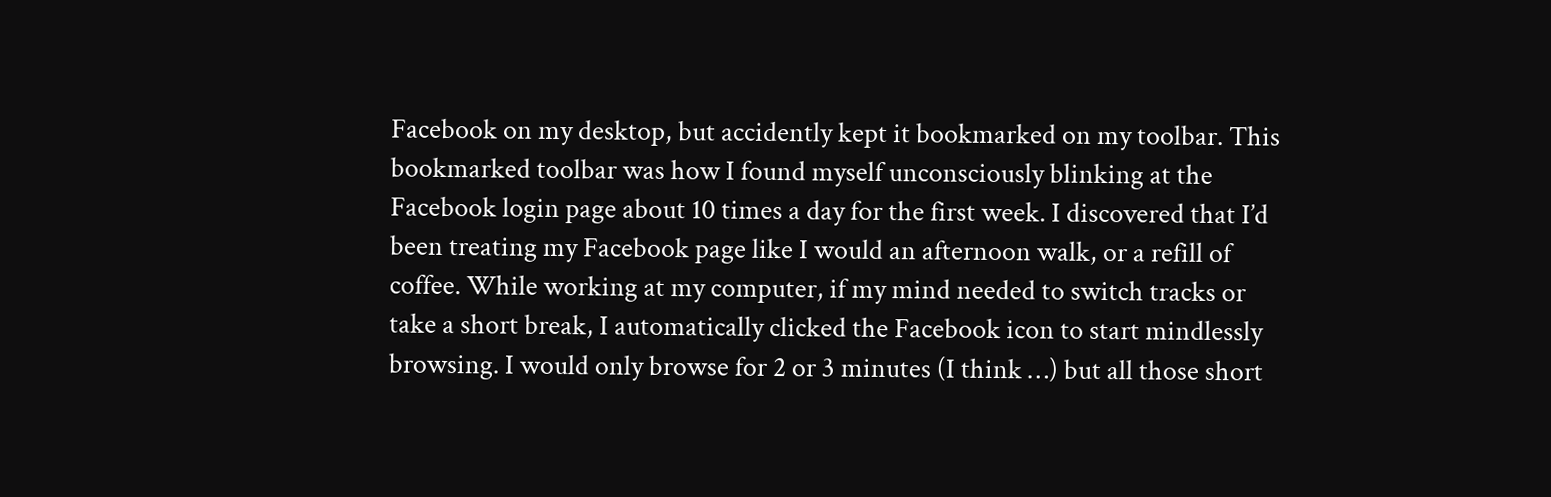Facebook on my desktop, but accidently kept it bookmarked on my toolbar. This bookmarked toolbar was how I found myself unconsciously blinking at the Facebook login page about 10 times a day for the first week. I discovered that I’d been treating my Facebook page like I would an afternoon walk, or a refill of coffee. While working at my computer, if my mind needed to switch tracks or take a short break, I automatically clicked the Facebook icon to start mindlessly browsing. I would only browse for 2 or 3 minutes (I think …) but all those short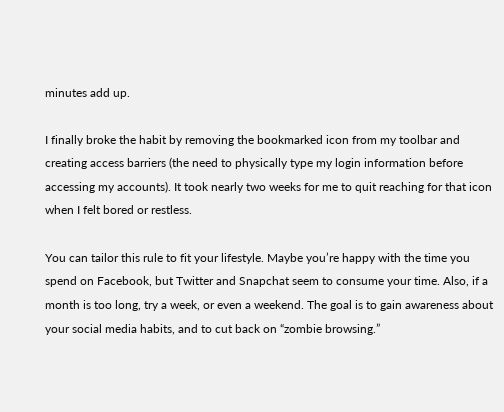minutes add up.

I finally broke the habit by removing the bookmarked icon from my toolbar and creating access barriers (the need to physically type my login information before accessing my accounts). It took nearly two weeks for me to quit reaching for that icon when I felt bored or restless.

You can tailor this rule to fit your lifestyle. Maybe you’re happy with the time you spend on Facebook, but Twitter and Snapchat seem to consume your time. Also, if a month is too long, try a week, or even a weekend. The goal is to gain awareness about your social media habits, and to cut back on “zombie browsing.”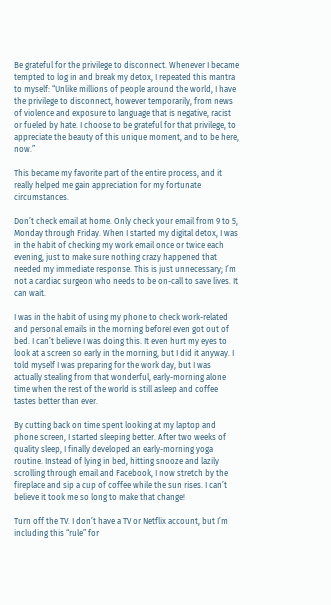Be grateful for the privilege to disconnect. Whenever I became tempted to log in and break my detox, I repeated this mantra to myself: “Unlike millions of people around the world, I have the privilege to disconnect, however temporarily, from news of violence and exposure to language that is negative, racist or fueled by hate. I choose to be grateful for that privilege, to appreciate the beauty of this unique moment, and to be here, now.”

This became my favorite part of the entire process, and it really helped me gain appreciation for my fortunate circumstances.

Don’t check email at home. Only check your email from 9 to 5, Monday through Friday. When I started my digital detox, I was in the habit of checking my work email once or twice each evening, just to make sure nothing crazy happened that needed my immediate response. This is just unnecessary; I’m not a cardiac surgeon who needs to be on-call to save lives. It can wait.

I was in the habit of using my phone to check work-related and personal emails in the morning beforeI even got out of bed. I can’t believe I was doing this. It even hurt my eyes to look at a screen so early in the morning, but I did it anyway. I told myself I was preparing for the work day, but I was actually stealing from that wonderful, early-morning alone time when the rest of the world is still asleep and coffee tastes better than ever.

By cutting back on time spent looking at my laptop and phone screen, I started sleeping better. After two weeks of quality sleep, I finally developed an early-morning yoga routine. Instead of lying in bed, hitting snooze and lazily scrolling through email and Facebook, I now stretch by the fireplace and sip a cup of coffee while the sun rises. I can’t believe it took me so long to make that change!

Turn off the TV. I don’t have a TV or Netflix account, but I’m including this “rule” for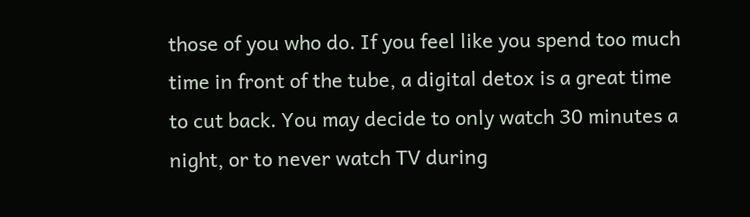those of you who do. If you feel like you spend too much time in front of the tube, a digital detox is a great time to cut back. You may decide to only watch 30 minutes a night, or to never watch TV during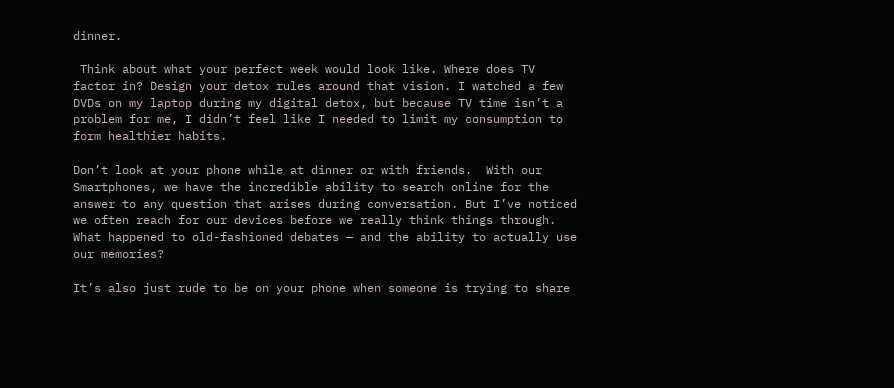dinner.

 Think about what your perfect week would look like. Where does TV factor in? Design your detox rules around that vision. I watched a few DVDs on my laptop during my digital detox, but because TV time isn’t a problem for me, I didn’t feel like I needed to limit my consumption to form healthier habits.

Don’t look at your phone while at dinner or with friends.  With our Smartphones, we have the incredible ability to search online for the answer to any question that arises during conversation. But I’ve noticed we often reach for our devices before we really think things through. What happened to old-fashioned debates — and the ability to actually use our memories?

It’s also just rude to be on your phone when someone is trying to share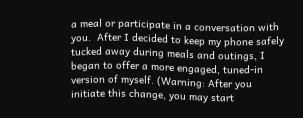a meal or participate in a conversation with you.  After I decided to keep my phone safely tucked away during meals and outings, I began to offer a more engaged, tuned-in version of myself. (Warning: After you initiate this change, you may start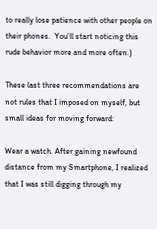to really lose patience with other people on their phones.  You’ll start noticing this rude behavior more and more often.)

These last three recommendations are not rules that I imposed on myself, but small ideas for moving forward:

Wear a watch. After gaining newfound distance from my Smartphone, I realized that I was still digging through my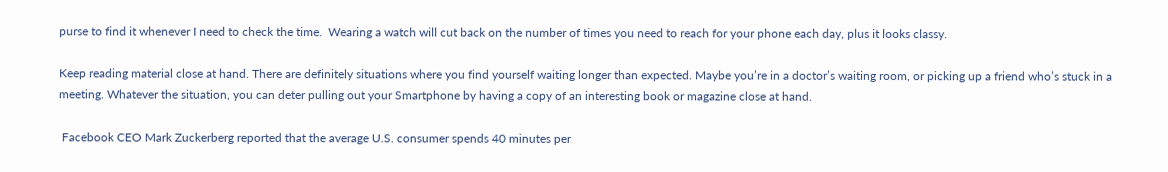purse to find it whenever I need to check the time.  Wearing a watch will cut back on the number of times you need to reach for your phone each day, plus it looks classy.

Keep reading material close at hand. There are definitely situations where you find yourself waiting longer than expected. Maybe you’re in a doctor’s waiting room, or picking up a friend who’s stuck in a meeting. Whatever the situation, you can deter pulling out your Smartphone by having a copy of an interesting book or magazine close at hand.

 Facebook CEO Mark Zuckerberg reported that the average U.S. consumer spends 40 minutes per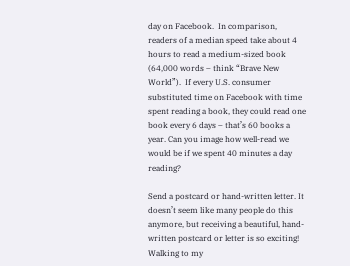day on Facebook.  In comparison, readers of a median speed take about 4 hours to read a medium-sized book (64,000 words – think “Brave New World”).  If every U.S. consumer substituted time on Facebook with time spent reading a book, they could read one book every 6 days – that’s 60 books a year. Can you image how well-read we would be if we spent 40 minutes a day reading?

Send a postcard or hand-written letter. It doesn’t seem like many people do this anymore, but receiving a beautiful, hand-written postcard or letter is so exciting! Walking to my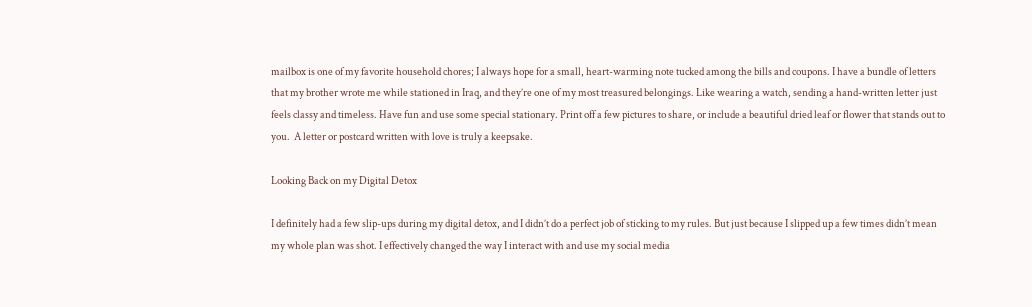mailbox is one of my favorite household chores; I always hope for a small, heart-warming note tucked among the bills and coupons. I have a bundle of letters that my brother wrote me while stationed in Iraq, and they’re one of my most treasured belongings. Like wearing a watch, sending a hand-written letter just feels classy and timeless. Have fun and use some special stationary. Print off a few pictures to share, or include a beautiful dried leaf or flower that stands out to you.  A letter or postcard written with love is truly a keepsake.

Looking Back on my Digital Detox

I definitely had a few slip-ups during my digital detox, and I didn’t do a perfect job of sticking to my rules. But just because I slipped up a few times didn’t mean my whole plan was shot. I effectively changed the way I interact with and use my social media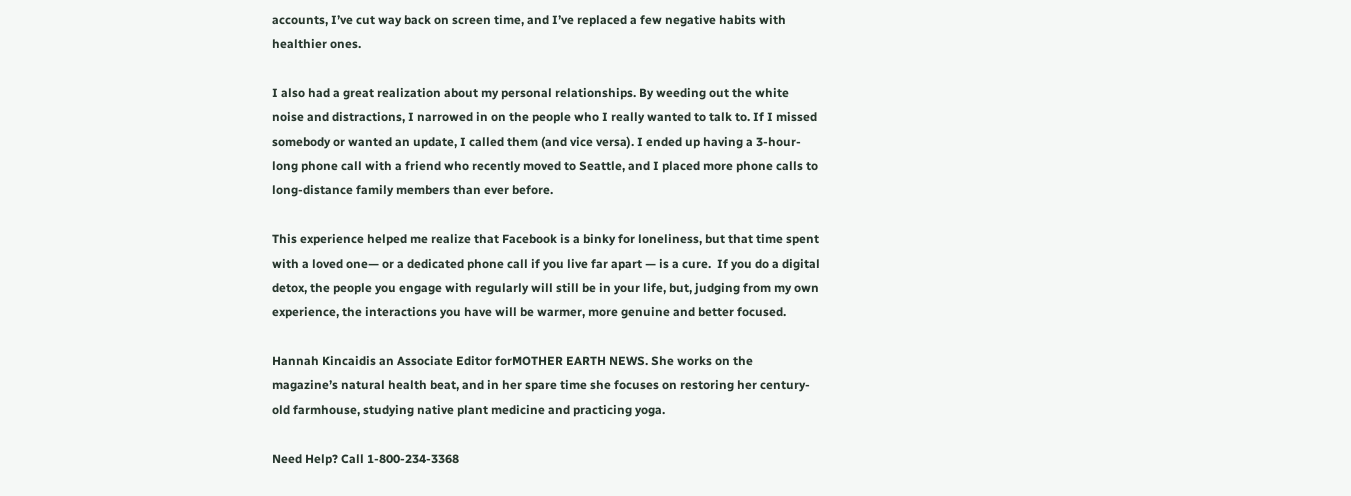accounts, I’ve cut way back on screen time, and I’ve replaced a few negative habits with healthier ones.

I also had a great realization about my personal relationships. By weeding out the white noise and distractions, I narrowed in on the people who I really wanted to talk to. If I missed somebody or wanted an update, I called them (and vice versa). I ended up having a 3-hour-long phone call with a friend who recently moved to Seattle, and I placed more phone calls to long-distance family members than ever before.

This experience helped me realize that Facebook is a binky for loneliness, but that time spent with a loved one— or a dedicated phone call if you live far apart — is a cure.  If you do a digital detox, the people you engage with regularly will still be in your life, but, judging from my own experience, the interactions you have will be warmer, more genuine and better focused.

Hannah Kincaidis an Associate Editor forMOTHER EARTH NEWS. She works on the magazine’s natural health beat, and in her spare time she focuses on restoring her century-old farmhouse, studying native plant medicine and practicing yoga.

Need Help? Call 1-800-234-3368